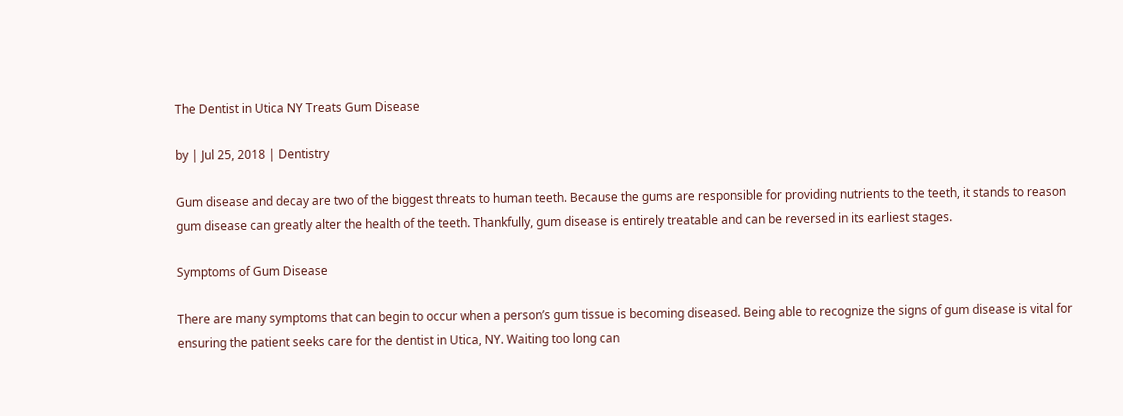The Dentist in Utica NY Treats Gum Disease

by | Jul 25, 2018 | Dentistry

Gum disease and decay are two of the biggest threats to human teeth. Because the gums are responsible for providing nutrients to the teeth, it stands to reason gum disease can greatly alter the health of the teeth. Thankfully, gum disease is entirely treatable and can be reversed in its earliest stages.

Symptoms of Gum Disease

There are many symptoms that can begin to occur when a person’s gum tissue is becoming diseased. Being able to recognize the signs of gum disease is vital for ensuring the patient seeks care for the dentist in Utica, NY. Waiting too long can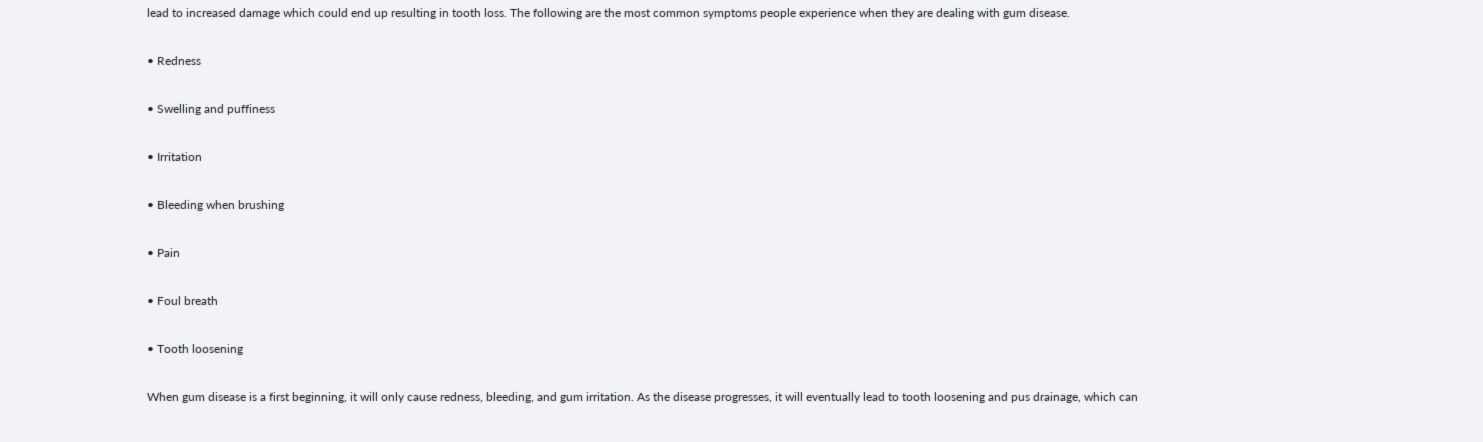lead to increased damage which could end up resulting in tooth loss. The following are the most common symptoms people experience when they are dealing with gum disease.

• Redness

• Swelling and puffiness

• Irritation

• Bleeding when brushing

• Pain

• Foul breath

• Tooth loosening

When gum disease is a first beginning, it will only cause redness, bleeding, and gum irritation. As the disease progresses, it will eventually lead to tooth loosening and pus drainage, which can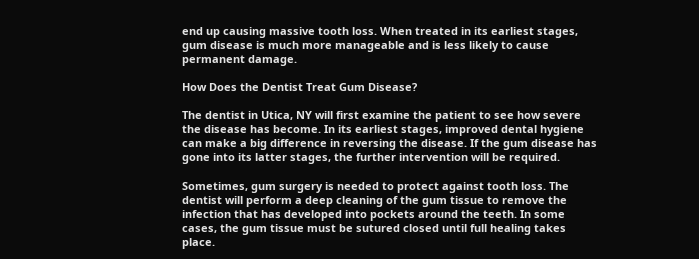end up causing massive tooth loss. When treated in its earliest stages, gum disease is much more manageable and is less likely to cause permanent damage.

How Does the Dentist Treat Gum Disease?

The dentist in Utica, NY will first examine the patient to see how severe the disease has become. In its earliest stages, improved dental hygiene can make a big difference in reversing the disease. If the gum disease has gone into its latter stages, the further intervention will be required.

Sometimes, gum surgery is needed to protect against tooth loss. The dentist will perform a deep cleaning of the gum tissue to remove the infection that has developed into pockets around the teeth. In some cases, the gum tissue must be sutured closed until full healing takes place.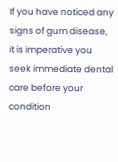If you have noticed any signs of gum disease, it is imperative you seek immediate dental care before your condition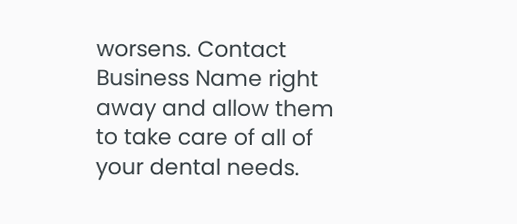worsens. Contact Business Name right away and allow them to take care of all of your dental needs.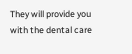They will provide you with the dental care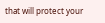that will protect your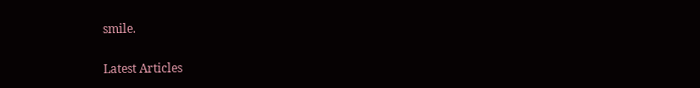smile.

Latest Articles